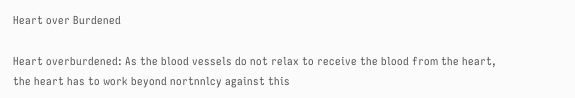Heart over Burdened

Heart overburdened: As the blood vessels do not relax to receive the blood from the heart, the heart has to work beyond nortnnlcy against this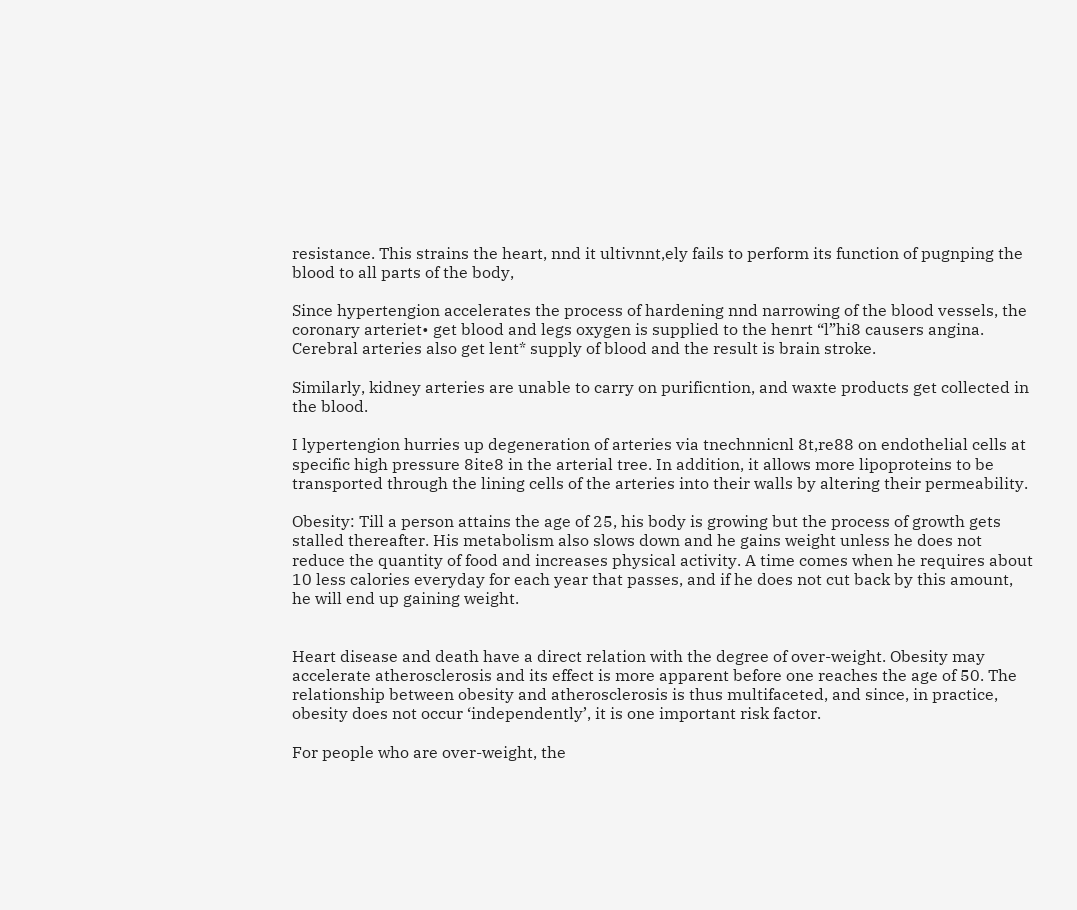resistance. This strains the heart, nnd it ultivnnt,ely fails to perform its function of pugnping the blood to all parts of the body,

Since hypertengion accelerates the process of hardening nnd narrowing of the blood vessels, the coronary arteriet• get blood and legs oxygen is supplied to the henrt “l”hi8 causers angina. Cerebral arteries also get lent* supply of blood and the result is brain stroke.

Similarly, kidney arteries are unable to carry on purificntion, and waxte products get collected in the blood.

I lypertengion hurries up degeneration of arteries via tnechnnicnl 8t,re88 on endothelial cells at specific high pressure 8ite8 in the arterial tree. In addition, it allows more lipoproteins to be transported through the lining cells of the arteries into their walls by altering their permeability.

Obesity: Till a person attains the age of 25, his body is growing but the process of growth gets stalled thereafter. His metabolism also slows down and he gains weight unless he does not reduce the quantity of food and increases physical activity. A time comes when he requires about 10 less calories everyday for each year that passes, and if he does not cut back by this amount, he will end up gaining weight.


Heart disease and death have a direct relation with the degree of over-weight. Obesity may accelerate atherosclerosis and its effect is more apparent before one reaches the age of 50. The relationship between obesity and atherosclerosis is thus multifaceted, and since, in practice, obesity does not occur ‘independently’, it is one important risk factor.

For people who are over-weight, the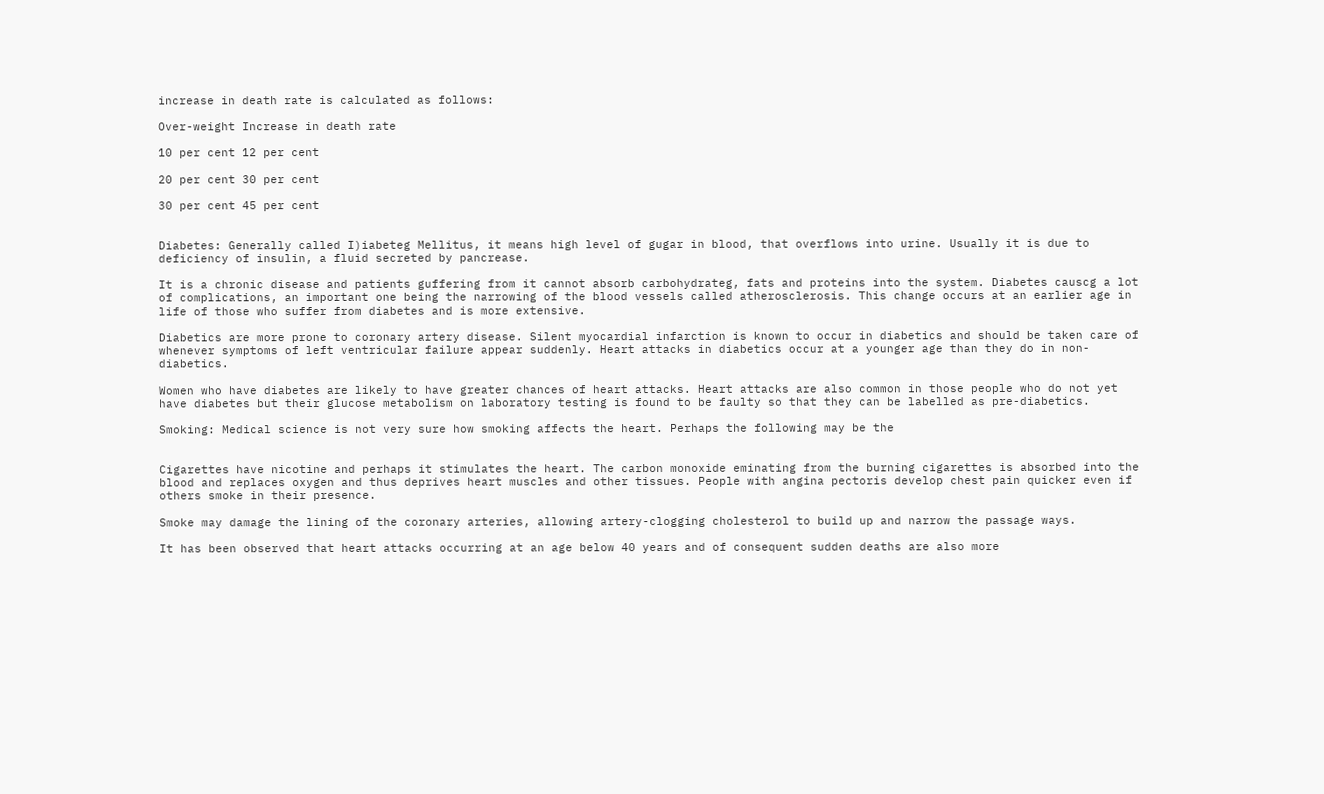increase in death rate is calculated as follows:

Over-weight Increase in death rate

10 per cent 12 per cent

20 per cent 30 per cent

30 per cent 45 per cent


Diabetes: Generally called I)iabeteg Mellitus, it means high level of gugar in blood, that overflows into urine. Usually it is due to deficiency of insulin, a fluid secreted by pancrease.

It is a chronic disease and patients guffering from it cannot absorb carbohydrateg, fats and proteins into the system. Diabetes causcg a lot of complications, an important one being the narrowing of the blood vessels called atherosclerosis. This change occurs at an earlier age in life of those who suffer from diabetes and is more extensive.

Diabetics are more prone to coronary artery disease. Silent myocardial infarction is known to occur in diabetics and should be taken care of whenever symptoms of left ventricular failure appear suddenly. Heart attacks in diabetics occur at a younger age than they do in non-diabetics.

Women who have diabetes are likely to have greater chances of heart attacks. Heart attacks are also common in those people who do not yet have diabetes but their glucose metabolism on laboratory testing is found to be faulty so that they can be labelled as pre-diabetics.

Smoking: Medical science is not very sure how smoking affects the heart. Perhaps the following may be the


Cigarettes have nicotine and perhaps it stimulates the heart. The carbon monoxide eminating from the burning cigarettes is absorbed into the blood and replaces oxygen and thus deprives heart muscles and other tissues. People with angina pectoris develop chest pain quicker even if others smoke in their presence.

Smoke may damage the lining of the coronary arteries, allowing artery-clogging cholesterol to build up and narrow the passage ways.

It has been observed that heart attacks occurring at an age below 40 years and of consequent sudden deaths are also more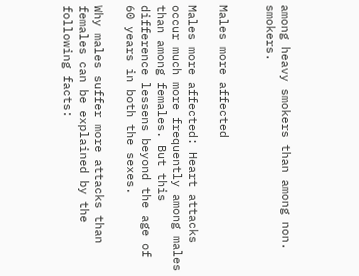among heavy smokers than among non. smokers.


Males more affected

Males more affected: Heart attacks occur much more frequently among males than among females. But this difference lessens beyond the age of 60 years in both the sexes.

Why males suffer more attacks than females can be explained by the following facts: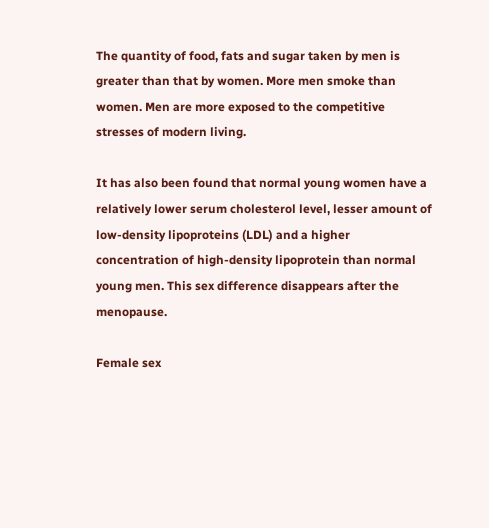The quantity of food, fats and sugar taken by men is greater than that by women. More men smoke than women. Men are more exposed to the competitive stresses of modern living.

It has also been found that normal young women have a relatively lower serum cholesterol level, lesser amount of low-density lipoproteins (LDL) and a higher concentration of high-density lipoprotein than normal young men. This sex difference disappears after the menopause.

Female sex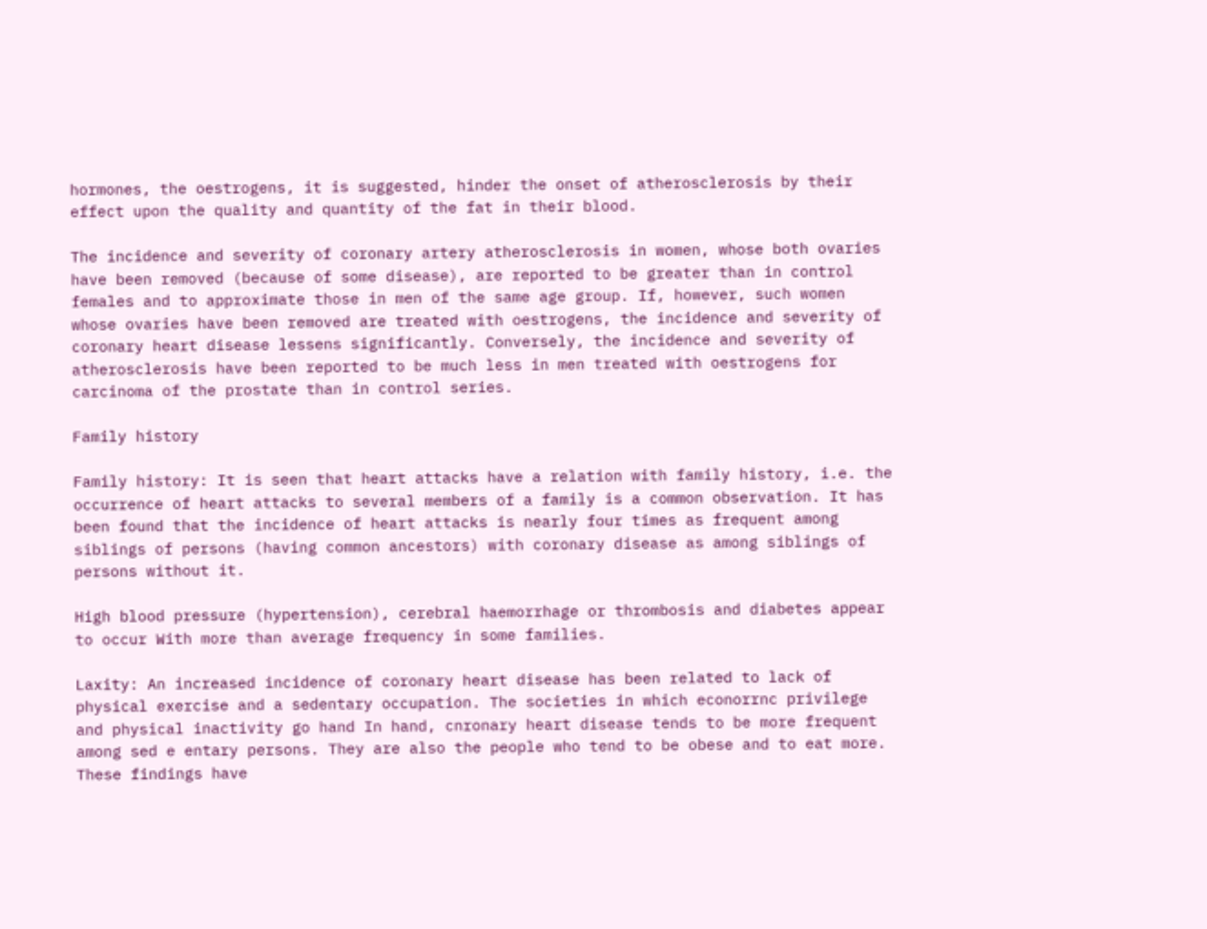hormones, the oestrogens, it is suggested, hinder the onset of atherosclerosis by their effect upon the quality and quantity of the fat in their blood.

The incidence and severity of coronary artery atherosclerosis in women, whose both ovaries have been removed (because of some disease), are reported to be greater than in control females and to approximate those in men of the same age group. If, however, such women whose ovaries have been removed are treated with oestrogens, the incidence and severity of coronary heart disease lessens significantly. Conversely, the incidence and severity of atherosclerosis have been reported to be much less in men treated with oestrogens for carcinoma of the prostate than in control series.

Family history

Family history: It is seen that heart attacks have a relation with family history, i.e. the occurrence of heart attacks to several members of a family is a common observation. It has been found that the incidence of heart attacks is nearly four times as frequent among siblings of persons (having common ancestors) with coronary disease as among siblings of persons without it.

High blood pressure (hypertension), cerebral haemorrhage or thrombosis and diabetes appear to occur With more than average frequency in some families.

Laxity: An increased incidence of coronary heart disease has been related to lack of physical exercise and a sedentary occupation. The societies in which econorrnc privilege and physical inactivity go hand In hand, cnronary heart disease tends to be more frequent among sed e entary persons. They are also the people who tend to be obese and to eat more. These findings have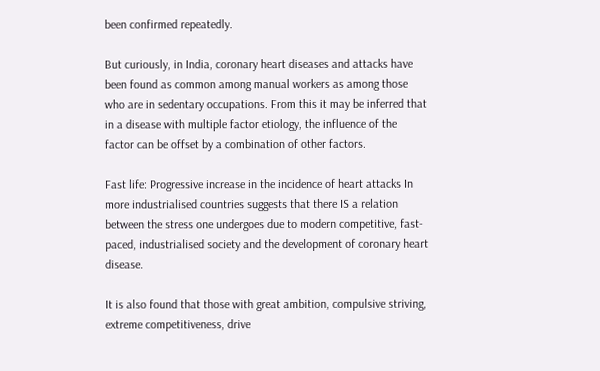been confirmed repeatedly.

But curiously, in India, coronary heart diseases and attacks have been found as common among manual workers as among those who are in sedentary occupations. From this it may be inferred that in a disease with multiple factor etiology, the influence of the factor can be offset by a combination of other factors.

Fast life: Progressive increase in the incidence of heart attacks In more industrialised countries suggests that there IS a relation between the stress one undergoes due to modern competitive, fast-paced, industrialised society and the development of coronary heart disease.

It is also found that those with great ambition, compulsive striving, extreme competitiveness, drive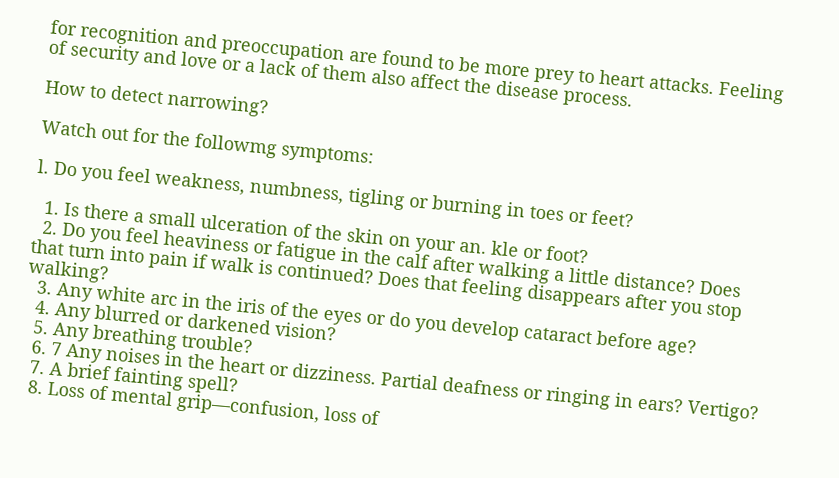for recognition and preoccupation are found to be more prey to heart attacks. Feeling of security and love or a lack of them also affect the disease process.

How to detect narrowing?

Watch out for the followmg symptoms:

l. Do you feel weakness, numbness, tigling or burning in toes or feet?

  1. Is there a small ulceration of the skin on your an. kle or foot?
  2. Do you feel heaviness or fatigue in the calf after walking a little distance? Does that turn into pain if walk is continued? Does that feeling disappears after you stop walking?
  3. Any white arc in the iris of the eyes or do you develop cataract before age?
  4. Any blurred or darkened vision?
  5. Any breathing trouble?
  6. 7 Any noises in the heart or dizziness. Partial deafness or ringing in ears? Vertigo?
  7. A brief fainting spell?
  8. Loss of mental grip—confusion, loss of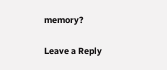memory?

Leave a Reply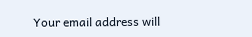Your email address will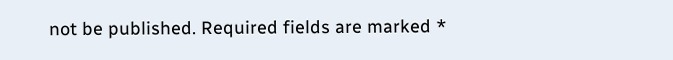not be published. Required fields are marked *